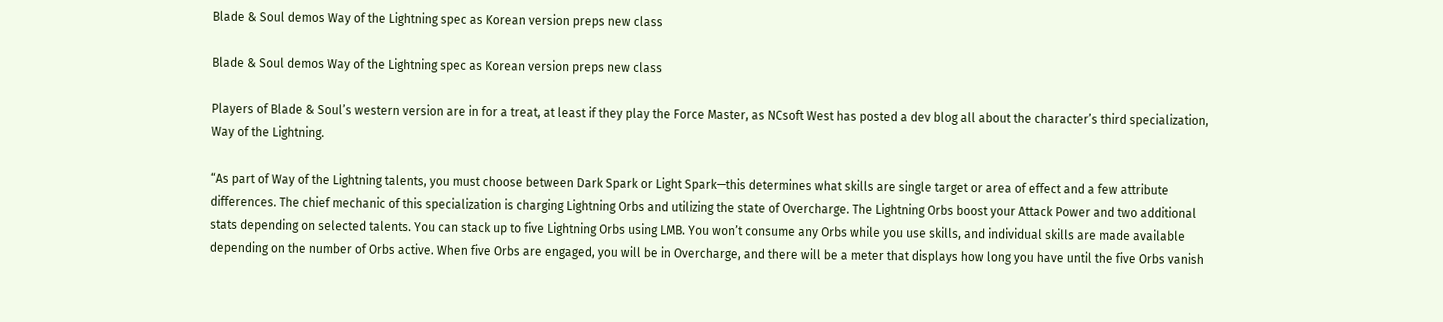Blade & Soul demos Way of the Lightning spec as Korean version preps new class

Blade & Soul demos Way of the Lightning spec as Korean version preps new class

Players of Blade & Soul’s western version are in for a treat, at least if they play the Force Master, as NCsoft West has posted a dev blog all about the character’s third specialization, Way of the Lightning.

“As part of Way of the Lightning talents, you must choose between Dark Spark or Light Spark—this determines what skills are single target or area of effect and a few attribute differences. The chief mechanic of this specialization is charging Lightning Orbs and utilizing the state of Overcharge. The Lightning Orbs boost your Attack Power and two additional stats depending on selected talents. You can stack up to five Lightning Orbs using LMB. You won’t consume any Orbs while you use skills, and individual skills are made available depending on the number of Orbs active. When five Orbs are engaged, you will be in Overcharge, and there will be a meter that displays how long you have until the five Orbs vanish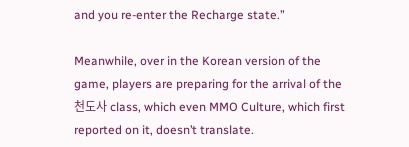and you re-enter the Recharge state.”

Meanwhile, over in the Korean version of the game, players are preparing for the arrival of the 천도사 class, which even MMO Culture, which first reported on it, doesn’t translate.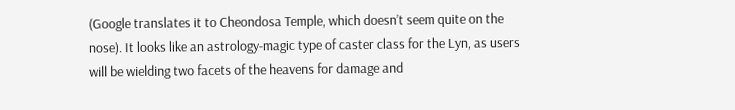(Google translates it to Cheondosa Temple, which doesn’t seem quite on the nose). It looks like an astrology-magic type of caster class for the Lyn, as users will be wielding two facets of the heavens for damage and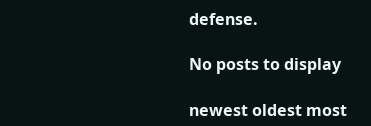defense.

No posts to display

newest oldest most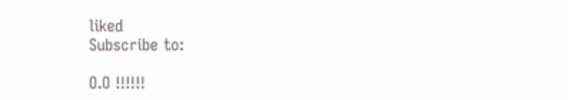liked
Subscribe to:

O.O !!!!!!